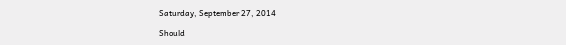Saturday, September 27, 2014

Should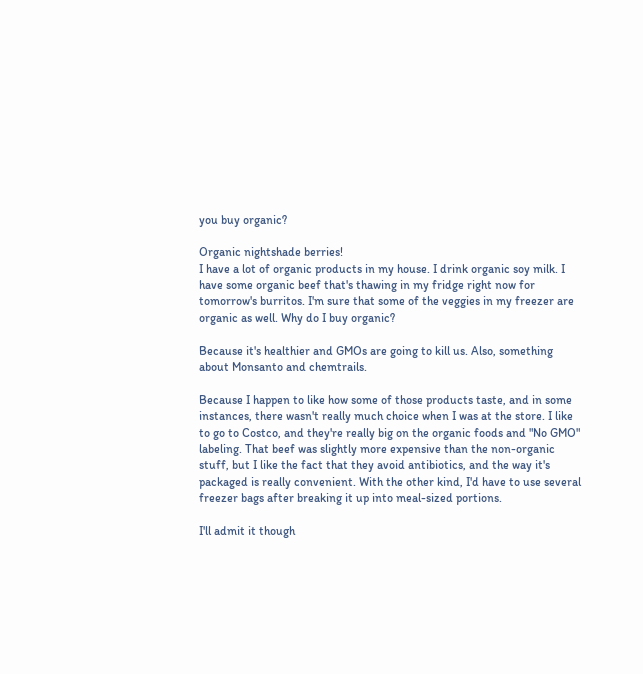you buy organic?

Organic nightshade berries!
I have a lot of organic products in my house. I drink organic soy milk. I have some organic beef that's thawing in my fridge right now for tomorrow's burritos. I'm sure that some of the veggies in my freezer are organic as well. Why do I buy organic?

Because it's healthier and GMOs are going to kill us. Also, something about Monsanto and chemtrails.

Because I happen to like how some of those products taste, and in some instances, there wasn't really much choice when I was at the store. I like to go to Costco, and they're really big on the organic foods and "No GMO" labeling. That beef was slightly more expensive than the non-organic stuff, but I like the fact that they avoid antibiotics, and the way it's packaged is really convenient. With the other kind, I'd have to use several freezer bags after breaking it up into meal-sized portions.

I'll admit it though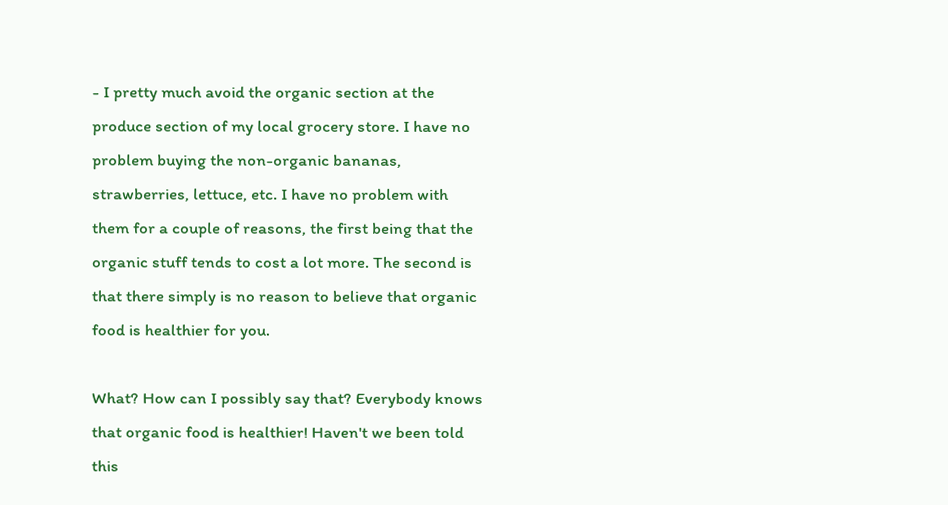- I pretty much avoid the organic section at the produce section of my local grocery store. I have no problem buying the non-organic bananas, strawberries, lettuce, etc. I have no problem with them for a couple of reasons, the first being that the organic stuff tends to cost a lot more. The second is that there simply is no reason to believe that organic food is healthier for you.

What? How can I possibly say that? Everybody knows that organic food is healthier! Haven't we been told this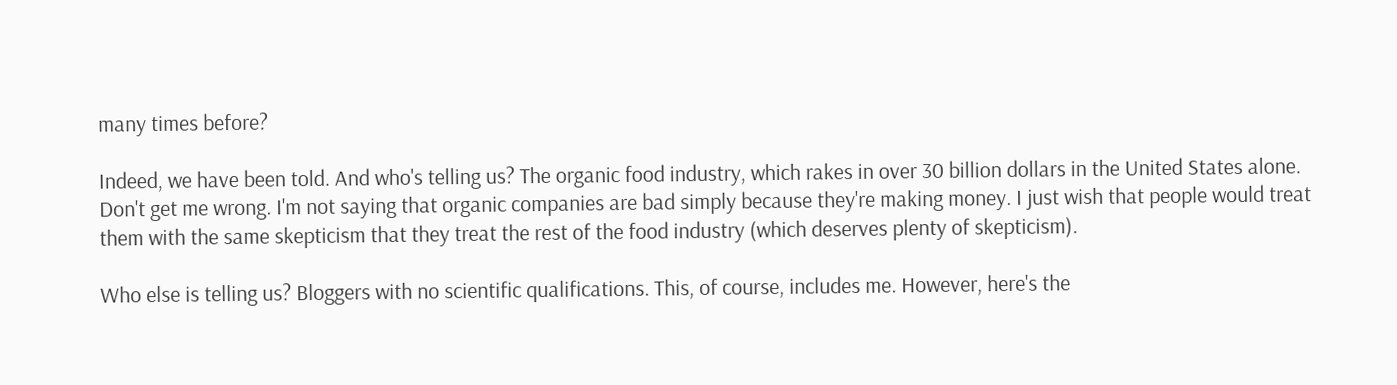many times before?

Indeed, we have been told. And who's telling us? The organic food industry, which rakes in over 30 billion dollars in the United States alone. Don't get me wrong. I'm not saying that organic companies are bad simply because they're making money. I just wish that people would treat them with the same skepticism that they treat the rest of the food industry (which deserves plenty of skepticism).

Who else is telling us? Bloggers with no scientific qualifications. This, of course, includes me. However, here's the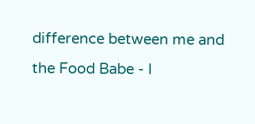difference between me and the Food Babe - I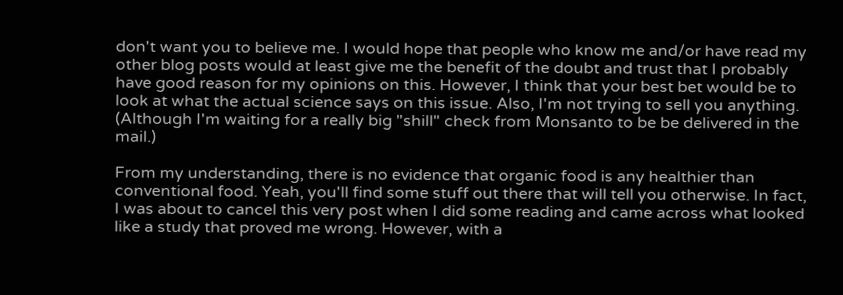don't want you to believe me. I would hope that people who know me and/or have read my other blog posts would at least give me the benefit of the doubt and trust that I probably have good reason for my opinions on this. However, I think that your best bet would be to look at what the actual science says on this issue. Also, I'm not trying to sell you anything. (Although I'm waiting for a really big "shill" check from Monsanto to be be delivered in the mail.)

From my understanding, there is no evidence that organic food is any healthier than conventional food. Yeah, you'll find some stuff out there that will tell you otherwise. In fact, I was about to cancel this very post when I did some reading and came across what looked like a study that proved me wrong. However, with a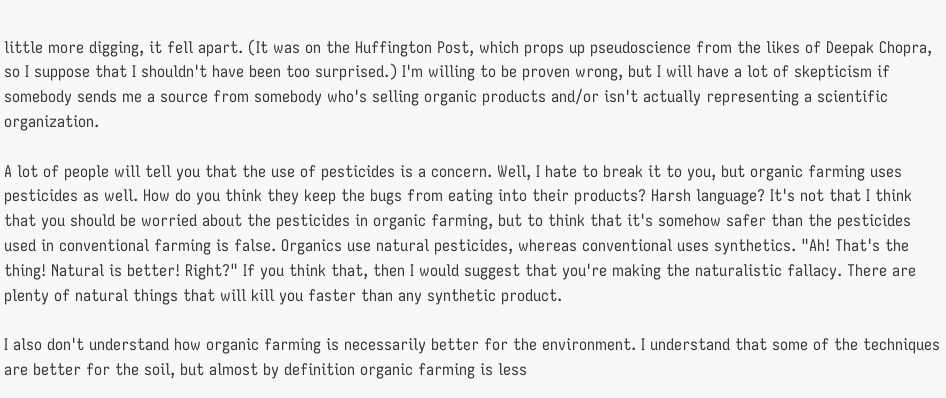little more digging, it fell apart. (It was on the Huffington Post, which props up pseudoscience from the likes of Deepak Chopra, so I suppose that I shouldn't have been too surprised.) I'm willing to be proven wrong, but I will have a lot of skepticism if somebody sends me a source from somebody who's selling organic products and/or isn't actually representing a scientific organization.

A lot of people will tell you that the use of pesticides is a concern. Well, I hate to break it to you, but organic farming uses pesticides as well. How do you think they keep the bugs from eating into their products? Harsh language? It's not that I think that you should be worried about the pesticides in organic farming, but to think that it's somehow safer than the pesticides used in conventional farming is false. Organics use natural pesticides, whereas conventional uses synthetics. "Ah! That's the thing! Natural is better! Right?" If you think that, then I would suggest that you're making the naturalistic fallacy. There are plenty of natural things that will kill you faster than any synthetic product.

I also don't understand how organic farming is necessarily better for the environment. I understand that some of the techniques are better for the soil, but almost by definition organic farming is less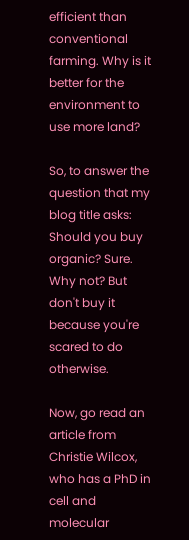efficient than conventional farming. Why is it better for the environment to use more land?

So, to answer the question that my blog title asks: Should you buy organic? Sure. Why not? But don't buy it because you're scared to do otherwise.

Now, go read an article from Christie Wilcox, who has a PhD in cell and molecular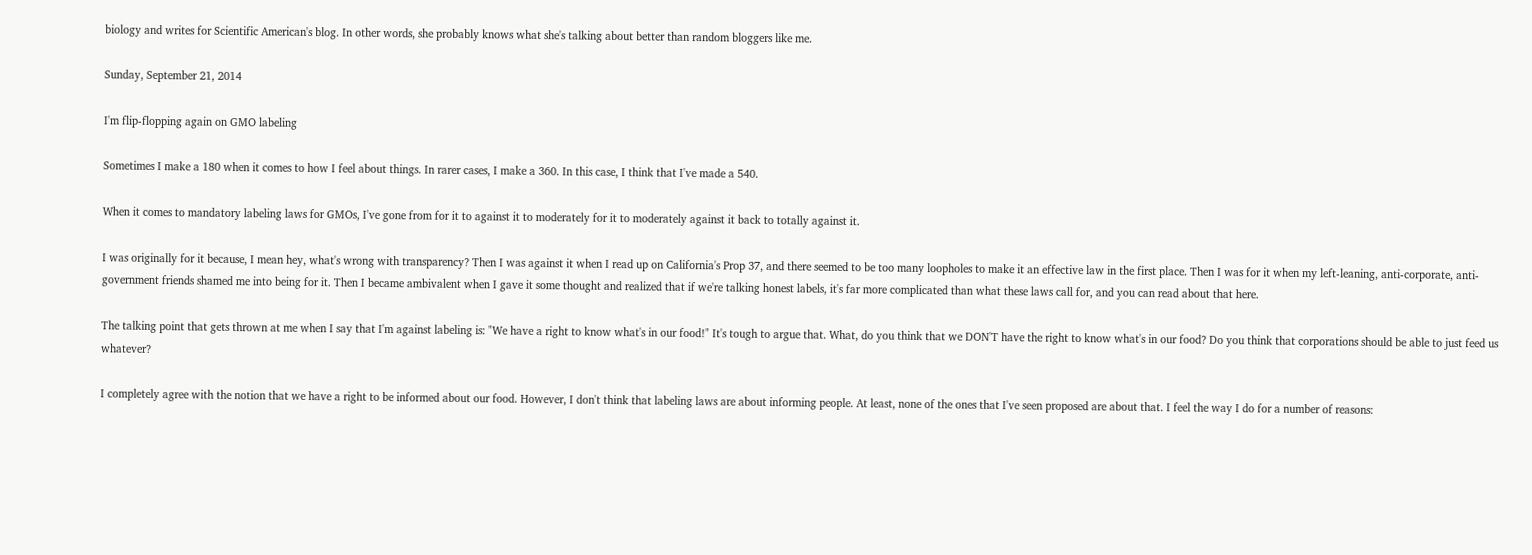biology and writes for Scientific American's blog. In other words, she probably knows what she's talking about better than random bloggers like me.

Sunday, September 21, 2014

I'm flip-flopping again on GMO labeling

Sometimes I make a 180 when it comes to how I feel about things. In rarer cases, I make a 360. In this case, I think that I've made a 540.

When it comes to mandatory labeling laws for GMOs, I've gone from for it to against it to moderately for it to moderately against it back to totally against it.

I was originally for it because, I mean hey, what's wrong with transparency? Then I was against it when I read up on California's Prop 37, and there seemed to be too many loopholes to make it an effective law in the first place. Then I was for it when my left-leaning, anti-corporate, anti-government friends shamed me into being for it. Then I became ambivalent when I gave it some thought and realized that if we're talking honest labels, it's far more complicated than what these laws call for, and you can read about that here.

The talking point that gets thrown at me when I say that I'm against labeling is: "We have a right to know what's in our food!" It's tough to argue that. What, do you think that we DON'T have the right to know what's in our food? Do you think that corporations should be able to just feed us whatever?

I completely agree with the notion that we have a right to be informed about our food. However, I don't think that labeling laws are about informing people. At least, none of the ones that I've seen proposed are about that. I feel the way I do for a number of reasons: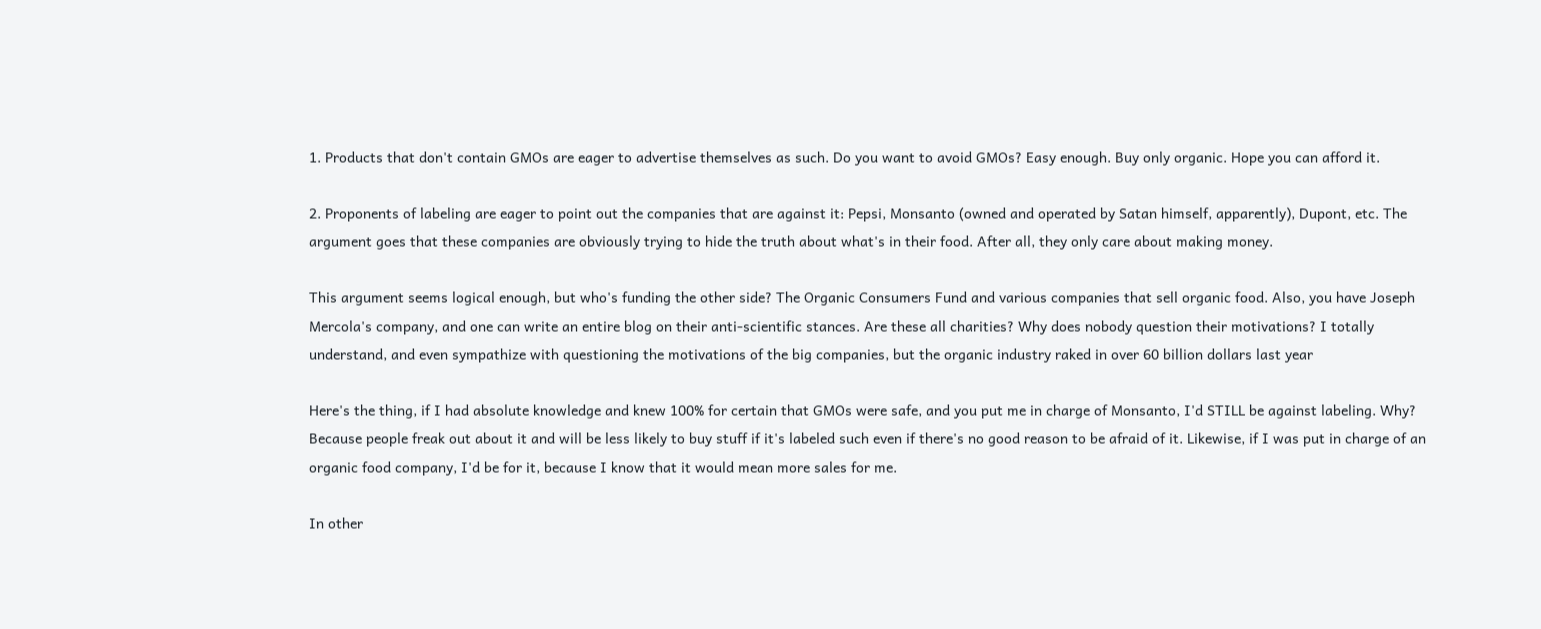1. Products that don't contain GMOs are eager to advertise themselves as such. Do you want to avoid GMOs? Easy enough. Buy only organic. Hope you can afford it.

2. Proponents of labeling are eager to point out the companies that are against it: Pepsi, Monsanto (owned and operated by Satan himself, apparently), Dupont, etc. The argument goes that these companies are obviously trying to hide the truth about what's in their food. After all, they only care about making money.

This argument seems logical enough, but who's funding the other side? The Organic Consumers Fund and various companies that sell organic food. Also, you have Joseph Mercola's company, and one can write an entire blog on their anti-scientific stances. Are these all charities? Why does nobody question their motivations? I totally understand, and even sympathize with questioning the motivations of the big companies, but the organic industry raked in over 60 billion dollars last year

Here's the thing, if I had absolute knowledge and knew 100% for certain that GMOs were safe, and you put me in charge of Monsanto, I'd STILL be against labeling. Why? Because people freak out about it and will be less likely to buy stuff if it's labeled such even if there's no good reason to be afraid of it. Likewise, if I was put in charge of an organic food company, I'd be for it, because I know that it would mean more sales for me.

In other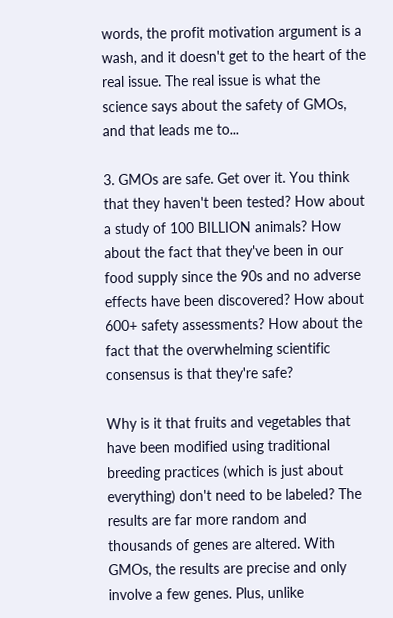words, the profit motivation argument is a wash, and it doesn't get to the heart of the real issue. The real issue is what the science says about the safety of GMOs, and that leads me to...

3. GMOs are safe. Get over it. You think that they haven't been tested? How about a study of 100 BILLION animals? How about the fact that they've been in our food supply since the 90s and no adverse effects have been discovered? How about 600+ safety assessments? How about the fact that the overwhelming scientific consensus is that they're safe?

Why is it that fruits and vegetables that have been modified using traditional breeding practices (which is just about everything) don't need to be labeled? The results are far more random and thousands of genes are altered. With GMOs, the results are precise and only involve a few genes. Plus, unlike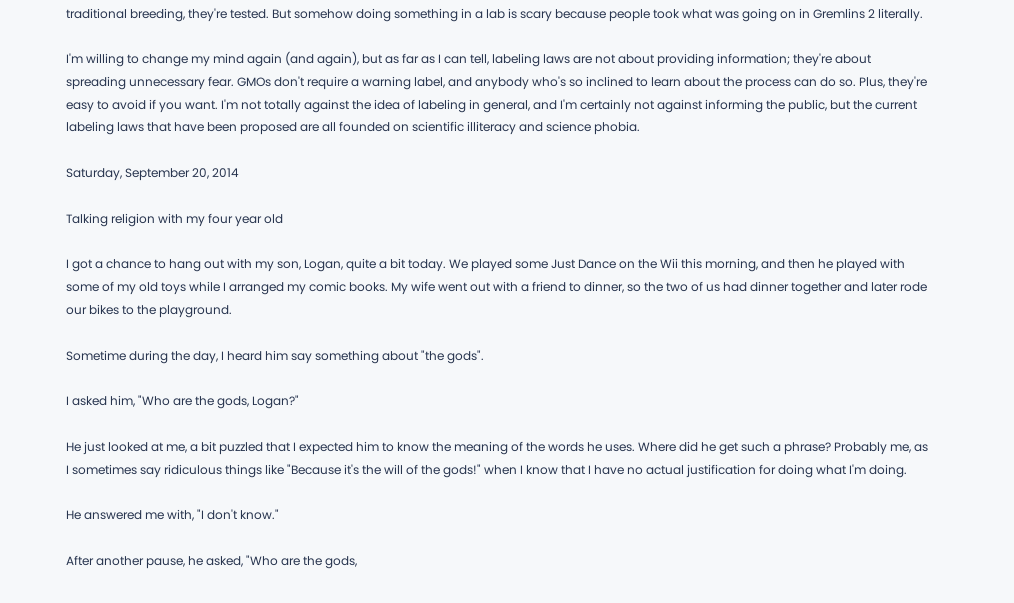traditional breeding, they're tested. But somehow doing something in a lab is scary because people took what was going on in Gremlins 2 literally.

I'm willing to change my mind again (and again), but as far as I can tell, labeling laws are not about providing information; they're about spreading unnecessary fear. GMOs don't require a warning label, and anybody who's so inclined to learn about the process can do so. Plus, they're easy to avoid if you want. I'm not totally against the idea of labeling in general, and I'm certainly not against informing the public, but the current labeling laws that have been proposed are all founded on scientific illiteracy and science phobia.

Saturday, September 20, 2014

Talking religion with my four year old

I got a chance to hang out with my son, Logan, quite a bit today. We played some Just Dance on the Wii this morning, and then he played with some of my old toys while I arranged my comic books. My wife went out with a friend to dinner, so the two of us had dinner together and later rode our bikes to the playground.

Sometime during the day, I heard him say something about "the gods".

I asked him, "Who are the gods, Logan?"

He just looked at me, a bit puzzled that I expected him to know the meaning of the words he uses. Where did he get such a phrase? Probably me, as I sometimes say ridiculous things like "Because it's the will of the gods!" when I know that I have no actual justification for doing what I'm doing.

He answered me with, "I don't know."

After another pause, he asked, "Who are the gods,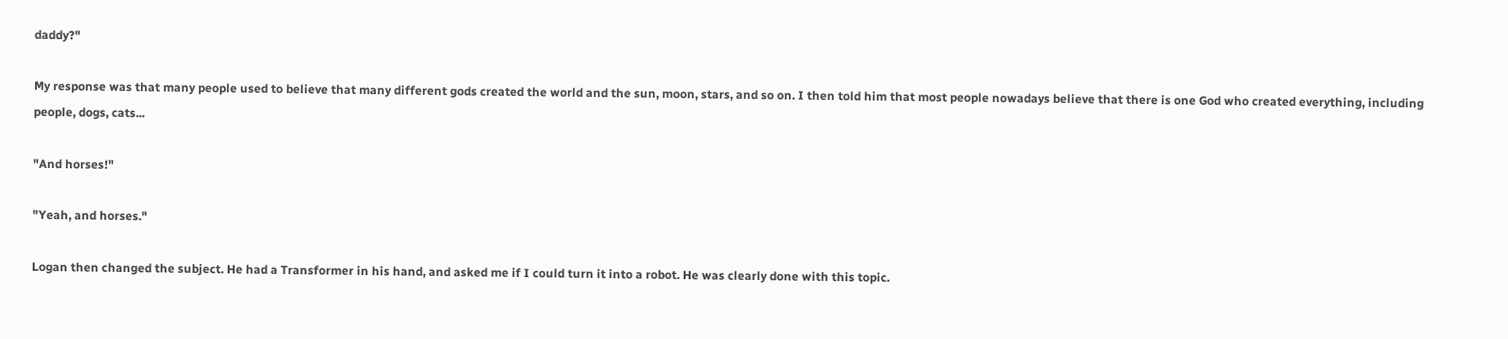daddy?"

My response was that many people used to believe that many different gods created the world and the sun, moon, stars, and so on. I then told him that most people nowadays believe that there is one God who created everything, including people, dogs, cats...

"And horses!"

"Yeah, and horses."

Logan then changed the subject. He had a Transformer in his hand, and asked me if I could turn it into a robot. He was clearly done with this topic.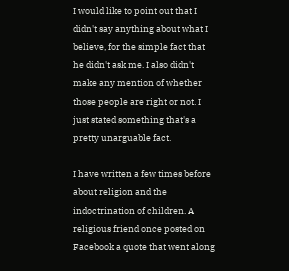I would like to point out that I didn't say anything about what I believe, for the simple fact that he didn't ask me. I also didn't make any mention of whether those people are right or not. I just stated something that's a pretty unarguable fact.

I have written a few times before about religion and the indoctrination of children. A religious friend once posted on Facebook a quote that went along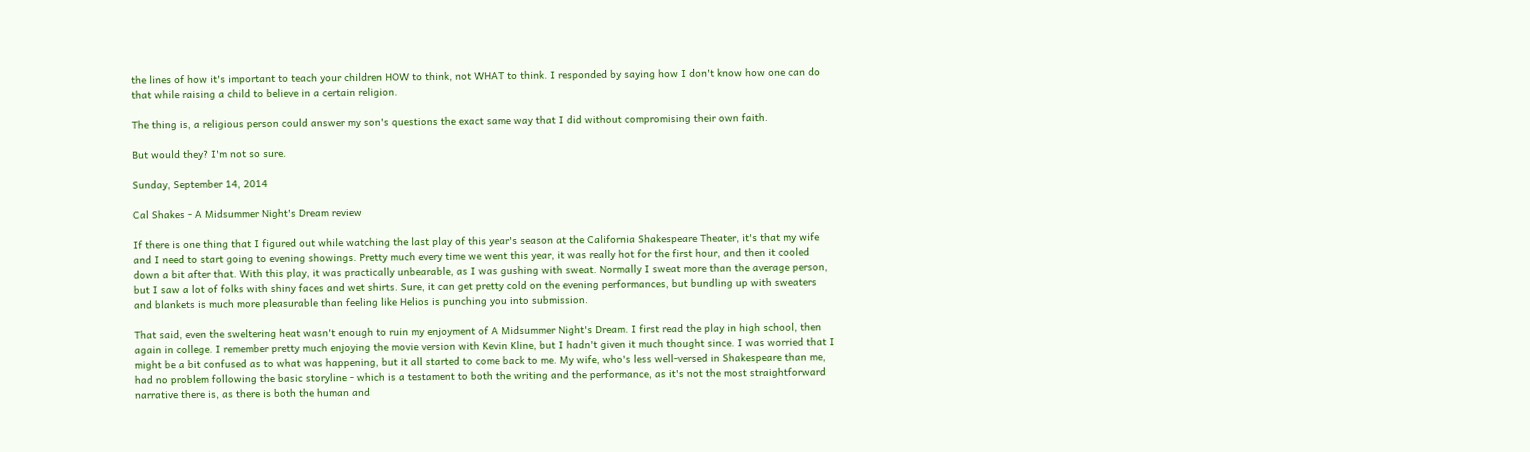the lines of how it's important to teach your children HOW to think, not WHAT to think. I responded by saying how I don't know how one can do that while raising a child to believe in a certain religion.

The thing is, a religious person could answer my son's questions the exact same way that I did without compromising their own faith.

But would they? I'm not so sure.

Sunday, September 14, 2014

Cal Shakes - A Midsummer Night's Dream review

If there is one thing that I figured out while watching the last play of this year's season at the California Shakespeare Theater, it's that my wife and I need to start going to evening showings. Pretty much every time we went this year, it was really hot for the first hour, and then it cooled down a bit after that. With this play, it was practically unbearable, as I was gushing with sweat. Normally I sweat more than the average person, but I saw a lot of folks with shiny faces and wet shirts. Sure, it can get pretty cold on the evening performances, but bundling up with sweaters and blankets is much more pleasurable than feeling like Helios is punching you into submission.

That said, even the sweltering heat wasn't enough to ruin my enjoyment of A Midsummer Night's Dream. I first read the play in high school, then again in college. I remember pretty much enjoying the movie version with Kevin Kline, but I hadn't given it much thought since. I was worried that I might be a bit confused as to what was happening, but it all started to come back to me. My wife, who's less well-versed in Shakespeare than me, had no problem following the basic storyline - which is a testament to both the writing and the performance, as it's not the most straightforward narrative there is, as there is both the human and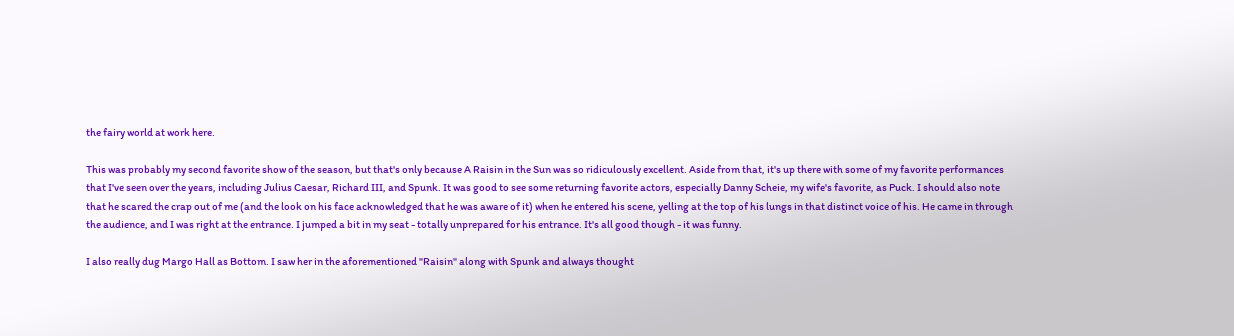the fairy world at work here.

This was probably my second favorite show of the season, but that's only because A Raisin in the Sun was so ridiculously excellent. Aside from that, it's up there with some of my favorite performances that I've seen over the years, including Julius Caesar, Richard III, and Spunk. It was good to see some returning favorite actors, especially Danny Scheie, my wife's favorite, as Puck. I should also note that he scared the crap out of me (and the look on his face acknowledged that he was aware of it) when he entered his scene, yelling at the top of his lungs in that distinct voice of his. He came in through the audience, and I was right at the entrance. I jumped a bit in my seat - totally unprepared for his entrance. It's all good though - it was funny.

I also really dug Margo Hall as Bottom. I saw her in the aforementioned "Raisin" along with Spunk and always thought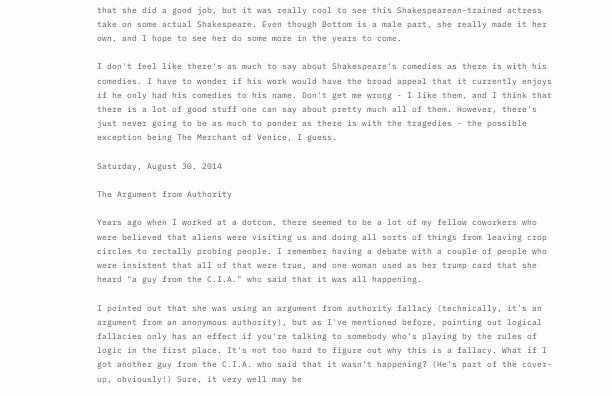that she did a good job, but it was really cool to see this Shakespearean-trained actress take on some actual Shakespeare. Even though Bottom is a male part, she really made it her own, and I hope to see her do some more in the years to come.

I don't feel like there's as much to say about Shakespeare's comedies as there is with his comedies. I have to wonder if his work would have the broad appeal that it currently enjoys if he only had his comedies to his name. Don't get me wrong - I like them, and I think that there is a lot of good stuff one can say about pretty much all of them. However, there's just never going to be as much to ponder as there is with the tragedies - the possible exception being The Merchant of Venice, I guess.

Saturday, August 30, 2014

The Argument from Authority

Years ago when I worked at a dotcom, there seemed to be a lot of my fellow coworkers who were believed that aliens were visiting us and doing all sorts of things from leaving crop circles to rectally probing people. I remember having a debate with a couple of people who were insistent that all of that were true, and one woman used as her trump card that she heard "a guy from the C.I.A." who said that it was all happening.

I pointed out that she was using an argument from authority fallacy (technically, it's an argument from an anonymous authority), but as I've mentioned before, pointing out logical fallacies only has an effect if you're talking to somebody who's playing by the rules of logic in the first place. It's not too hard to figure out why this is a fallacy. What if I got another guy from the C.I.A. who said that it wasn't happening? (He's part of the cover-up, obviously!) Sure, it very well may be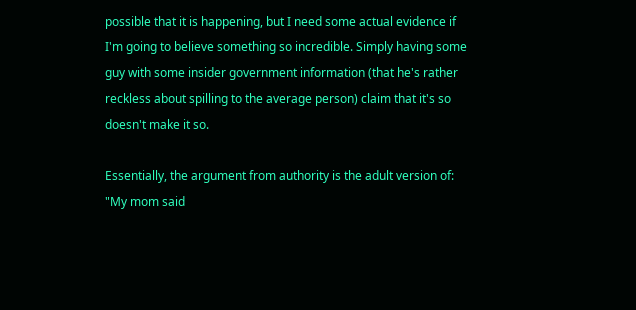possible that it is happening, but I need some actual evidence if I'm going to believe something so incredible. Simply having some guy with some insider government information (that he's rather reckless about spilling to the average person) claim that it's so doesn't make it so.

Essentially, the argument from authority is the adult version of: "My mom said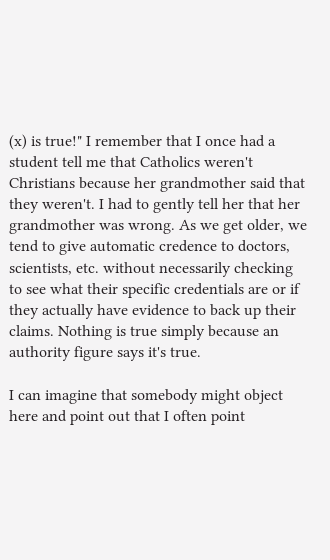(x) is true!" I remember that I once had a student tell me that Catholics weren't Christians because her grandmother said that they weren't. I had to gently tell her that her grandmother was wrong. As we get older, we tend to give automatic credence to doctors, scientists, etc. without necessarily checking to see what their specific credentials are or if they actually have evidence to back up their claims. Nothing is true simply because an authority figure says it's true.

I can imagine that somebody might object here and point out that I often point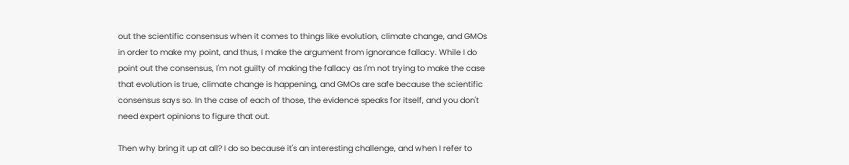out the scientific consensus when it comes to things like evolution, climate change, and GMOs in order to make my point, and thus, I make the argument from ignorance fallacy. While I do point out the consensus, I'm not guilty of making the fallacy as I'm not trying to make the case that evolution is true, climate change is happening, and GMOs are safe because the scientific consensus says so. In the case of each of those, the evidence speaks for itself, and you don't need expert opinions to figure that out.

Then why bring it up at all? I do so because it's an interesting challenge, and when I refer to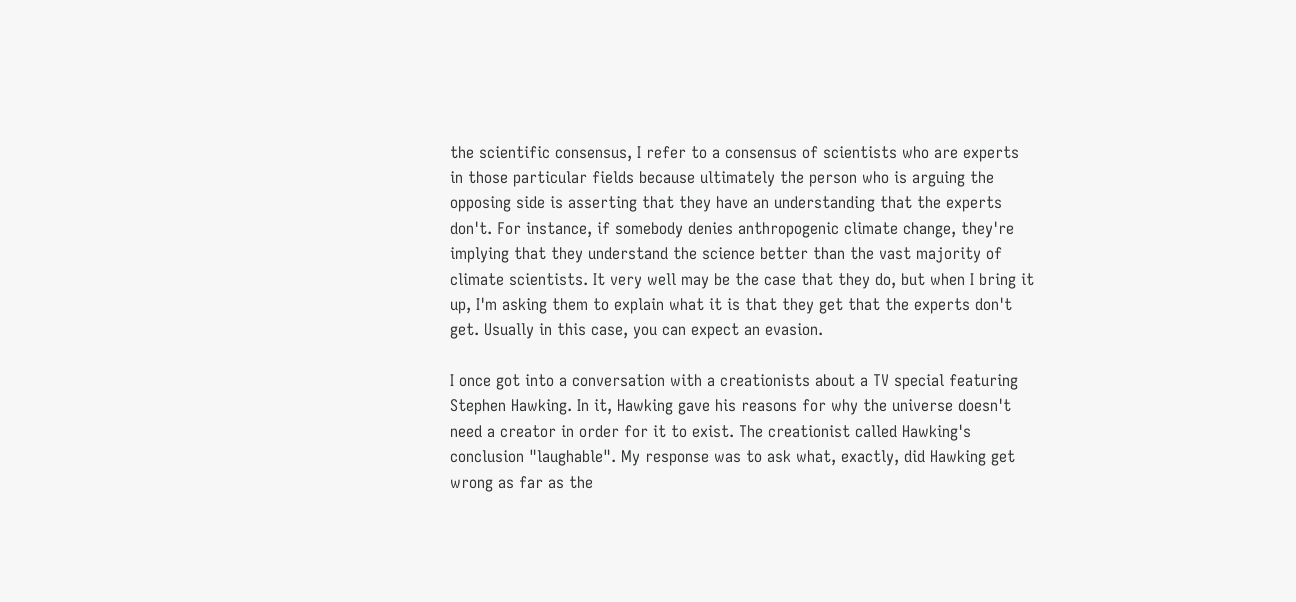the scientific consensus, I refer to a consensus of scientists who are experts in those particular fields because ultimately the person who is arguing the opposing side is asserting that they have an understanding that the experts don't. For instance, if somebody denies anthropogenic climate change, they're implying that they understand the science better than the vast majority of climate scientists. It very well may be the case that they do, but when I bring it up, I'm asking them to explain what it is that they get that the experts don't get. Usually in this case, you can expect an evasion.

I once got into a conversation with a creationists about a TV special featuring Stephen Hawking. In it, Hawking gave his reasons for why the universe doesn't need a creator in order for it to exist. The creationist called Hawking's conclusion "laughable". My response was to ask what, exactly, did Hawking get wrong as far as the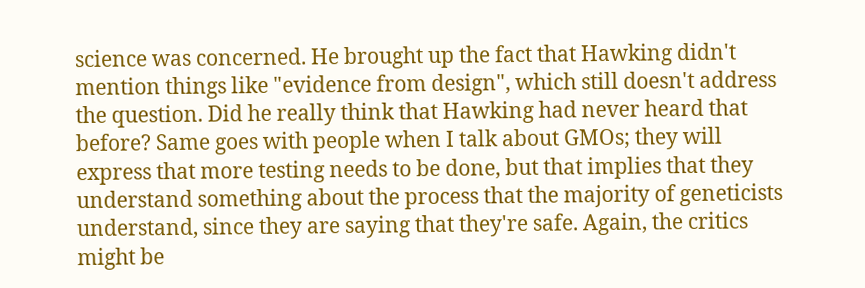science was concerned. He brought up the fact that Hawking didn't mention things like "evidence from design", which still doesn't address the question. Did he really think that Hawking had never heard that before? Same goes with people when I talk about GMOs; they will express that more testing needs to be done, but that implies that they understand something about the process that the majority of geneticists understand, since they are saying that they're safe. Again, the critics might be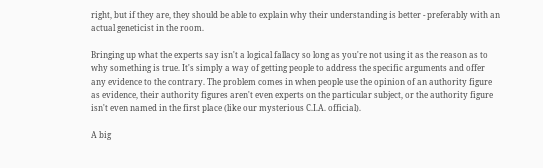right, but if they are, they should be able to explain why their understanding is better - preferably with an actual geneticist in the room.

Bringing up what the experts say isn't a logical fallacy so long as you're not using it as the reason as to why something is true. It's simply a way of getting people to address the specific arguments and offer any evidence to the contrary. The problem comes in when people use the opinion of an authority figure as evidence, their authority figures aren't even experts on the particular subject, or the authority figure isn't even named in the first place (like our mysterious C.I.A. official).

A big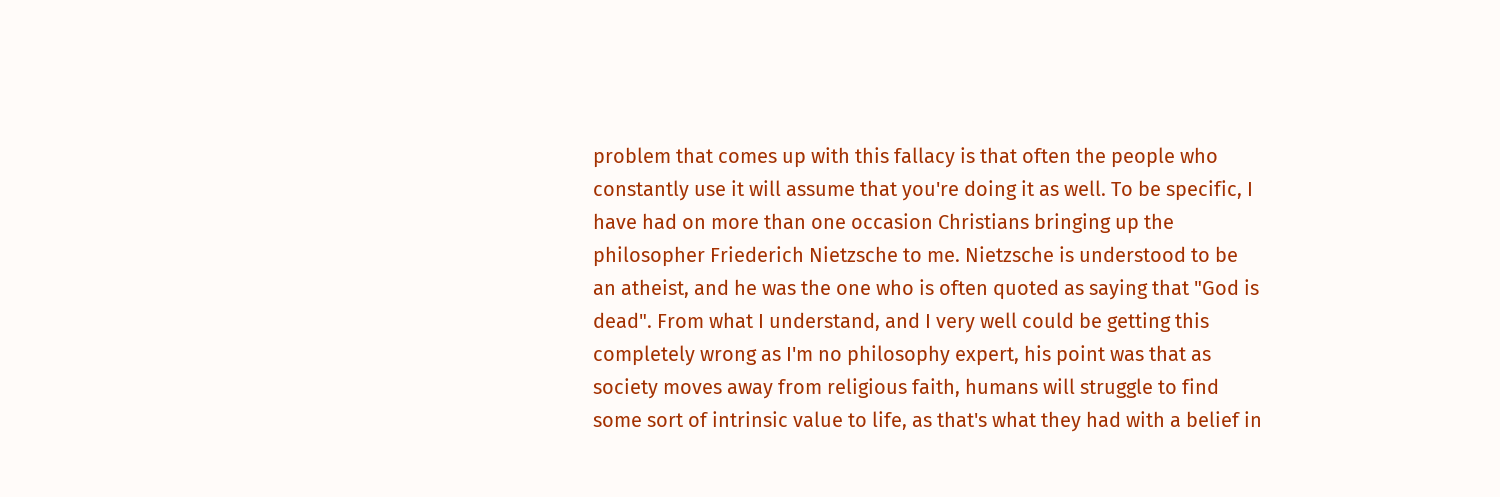problem that comes up with this fallacy is that often the people who constantly use it will assume that you're doing it as well. To be specific, I have had on more than one occasion Christians bringing up the philosopher Friederich Nietzsche to me. Nietzsche is understood to be an atheist, and he was the one who is often quoted as saying that "God is dead". From what I understand, and I very well could be getting this completely wrong as I'm no philosophy expert, his point was that as society moves away from religious faith, humans will struggle to find some sort of intrinsic value to life, as that's what they had with a belief in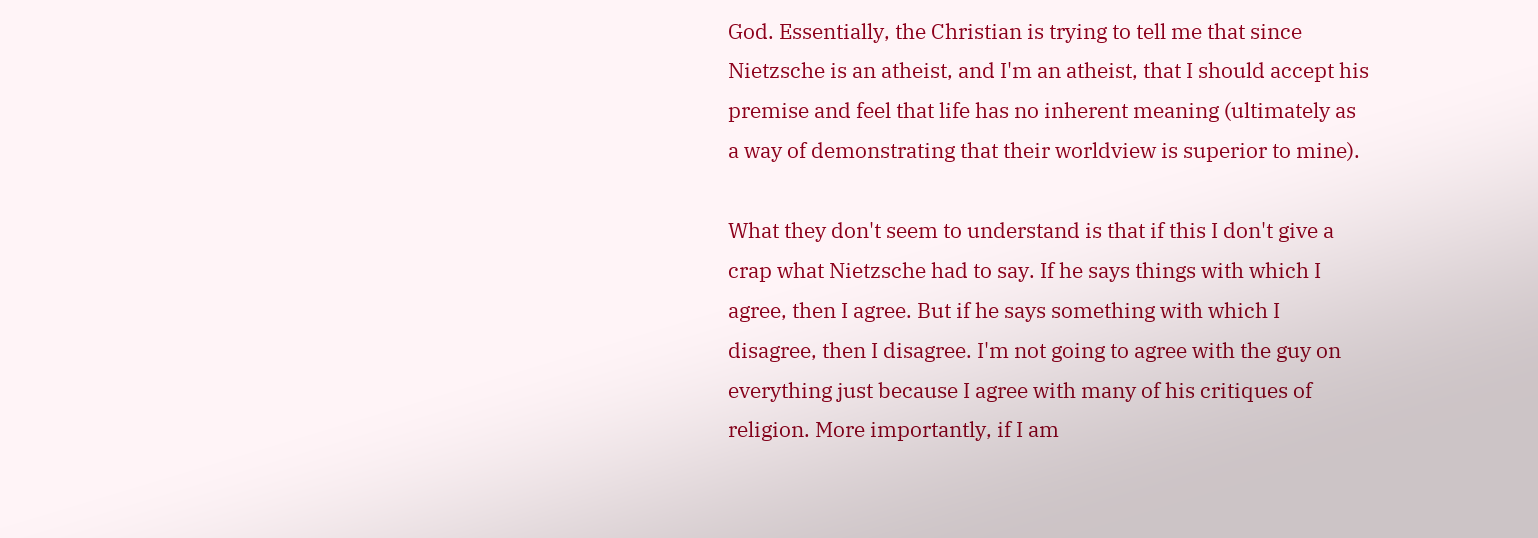God. Essentially, the Christian is trying to tell me that since Nietzsche is an atheist, and I'm an atheist, that I should accept his premise and feel that life has no inherent meaning (ultimately as a way of demonstrating that their worldview is superior to mine).

What they don't seem to understand is that if this I don't give a crap what Nietzsche had to say. If he says things with which I agree, then I agree. But if he says something with which I disagree, then I disagree. I'm not going to agree with the guy on everything just because I agree with many of his critiques of religion. More importantly, if I am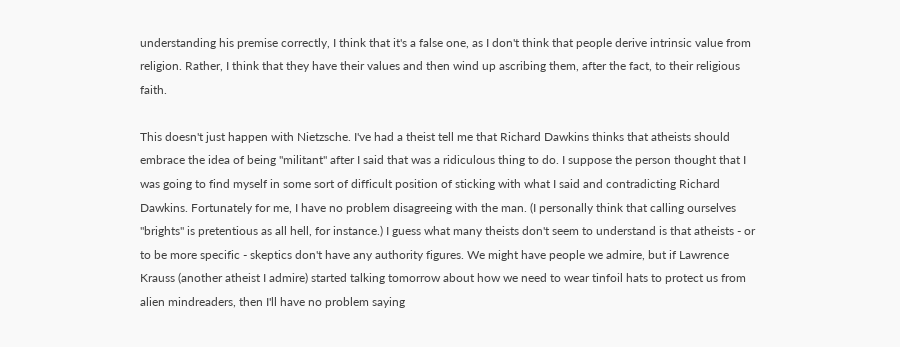understanding his premise correctly, I think that it's a false one, as I don't think that people derive intrinsic value from religion. Rather, I think that they have their values and then wind up ascribing them, after the fact, to their religious faith.

This doesn't just happen with Nietzsche. I've had a theist tell me that Richard Dawkins thinks that atheists should embrace the idea of being "militant" after I said that was a ridiculous thing to do. I suppose the person thought that I was going to find myself in some sort of difficult position of sticking with what I said and contradicting Richard Dawkins. Fortunately for me, I have no problem disagreeing with the man. (I personally think that calling ourselves "brights" is pretentious as all hell, for instance.) I guess what many theists don't seem to understand is that atheists - or to be more specific - skeptics don't have any authority figures. We might have people we admire, but if Lawrence Krauss (another atheist I admire) started talking tomorrow about how we need to wear tinfoil hats to protect us from alien mindreaders, then I'll have no problem saying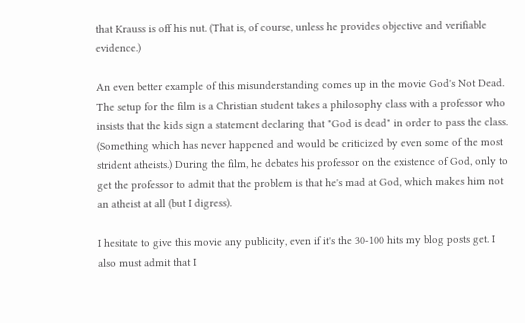that Krauss is off his nut. (That is, of course, unless he provides objective and verifiable evidence.)

An even better example of this misunderstanding comes up in the movie God's Not Dead. The setup for the film is a Christian student takes a philosophy class with a professor who insists that the kids sign a statement declaring that "God is dead" in order to pass the class. (Something which has never happened and would be criticized by even some of the most strident atheists.) During the film, he debates his professor on the existence of God, only to get the professor to admit that the problem is that he's mad at God, which makes him not an atheist at all (but I digress).

I hesitate to give this movie any publicity, even if it's the 30-100 hits my blog posts get. I also must admit that I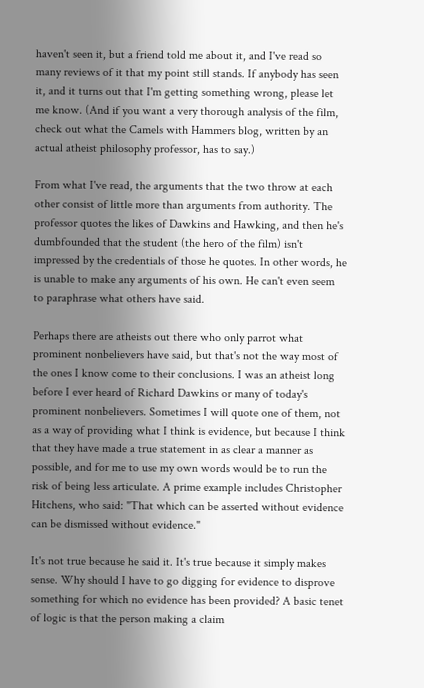haven't seen it, but a friend told me about it, and I've read so many reviews of it that my point still stands. If anybody has seen it, and it turns out that I'm getting something wrong, please let me know. (And if you want a very thorough analysis of the film, check out what the Camels with Hammers blog, written by an actual atheist philosophy professor, has to say.)

From what I've read, the arguments that the two throw at each other consist of little more than arguments from authority. The professor quotes the likes of Dawkins and Hawking, and then he's dumbfounded that the student (the hero of the film) isn't impressed by the credentials of those he quotes. In other words, he is unable to make any arguments of his own. He can't even seem to paraphrase what others have said.

Perhaps there are atheists out there who only parrot what prominent nonbelievers have said, but that's not the way most of the ones I know come to their conclusions. I was an atheist long before I ever heard of Richard Dawkins or many of today's prominent nonbelievers. Sometimes I will quote one of them, not as a way of providing what I think is evidence, but because I think that they have made a true statement in as clear a manner as possible, and for me to use my own words would be to run the risk of being less articulate. A prime example includes Christopher Hitchens, who said: "That which can be asserted without evidence can be dismissed without evidence."

It's not true because he said it. It's true because it simply makes sense. Why should I have to go digging for evidence to disprove something for which no evidence has been provided? A basic tenet of logic is that the person making a claim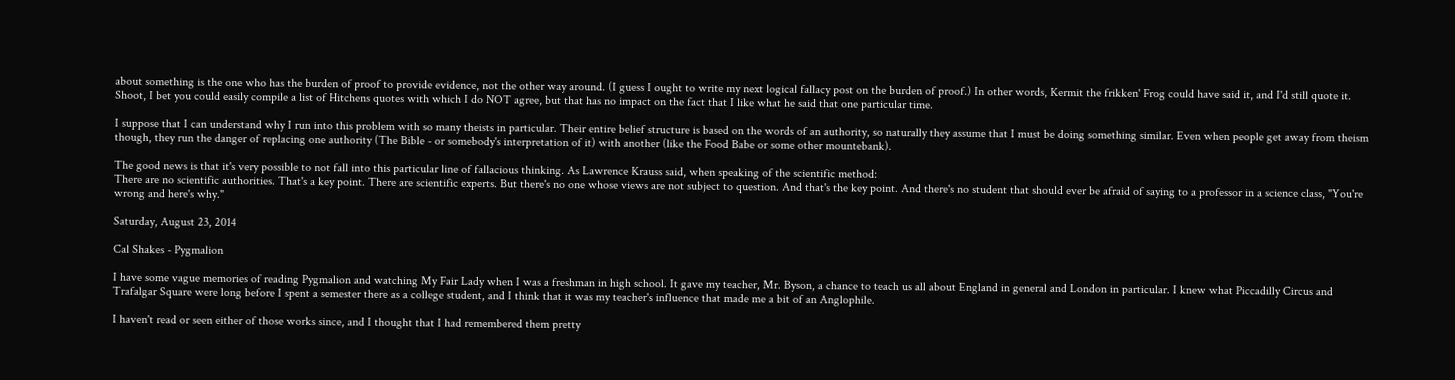about something is the one who has the burden of proof to provide evidence, not the other way around. (I guess I ought to write my next logical fallacy post on the burden of proof.) In other words, Kermit the frikken' Frog could have said it, and I'd still quote it. Shoot, I bet you could easily compile a list of Hitchens quotes with which I do NOT agree, but that has no impact on the fact that I like what he said that one particular time.

I suppose that I can understand why I run into this problem with so many theists in particular. Their entire belief structure is based on the words of an authority, so naturally they assume that I must be doing something similar. Even when people get away from theism though, they run the danger of replacing one authority (The Bible - or somebody's interpretation of it) with another (like the Food Babe or some other mountebank).

The good news is that it's very possible to not fall into this particular line of fallacious thinking. As Lawrence Krauss said, when speaking of the scientific method:
There are no scientific authorities. That's a key point. There are scientific experts. But there's no one whose views are not subject to question. And that's the key point. And there's no student that should ever be afraid of saying to a professor in a science class, "You're wrong and here's why."

Saturday, August 23, 2014

Cal Shakes - Pygmalion

I have some vague memories of reading Pygmalion and watching My Fair Lady when I was a freshman in high school. It gave my teacher, Mr. Byson, a chance to teach us all about England in general and London in particular. I knew what Piccadilly Circus and Trafalgar Square were long before I spent a semester there as a college student, and I think that it was my teacher's influence that made me a bit of an Anglophile.

I haven't read or seen either of those works since, and I thought that I had remembered them pretty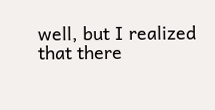well, but I realized that there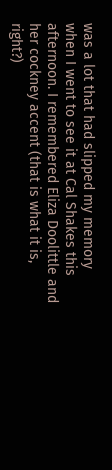was a lot that had slipped my memory when I went to see it at Cal Shakes this afternoon. I remembered Eliza Doolittle and her cockney accent (that is what it is, right?)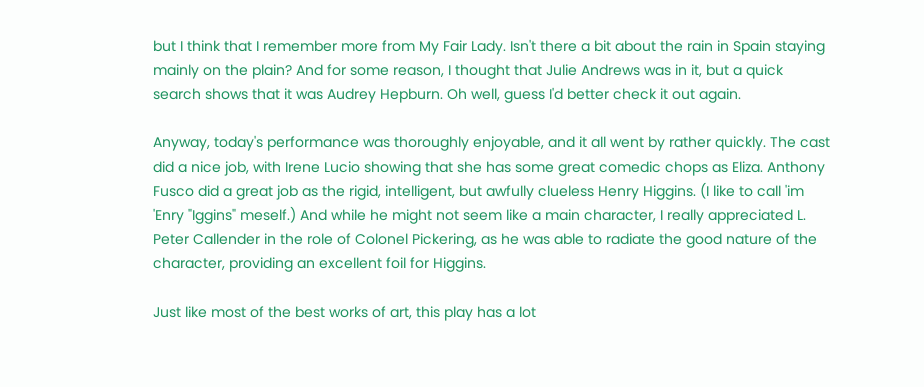but I think that I remember more from My Fair Lady. Isn't there a bit about the rain in Spain staying mainly on the plain? And for some reason, I thought that Julie Andrews was in it, but a quick search shows that it was Audrey Hepburn. Oh well, guess I'd better check it out again.

Anyway, today's performance was thoroughly enjoyable, and it all went by rather quickly. The cast did a nice job, with Irene Lucio showing that she has some great comedic chops as Eliza. Anthony Fusco did a great job as the rigid, intelligent, but awfully clueless Henry Higgins. (I like to call 'im 'Enry "Iggins" meself.) And while he might not seem like a main character, I really appreciated L. Peter Callender in the role of Colonel Pickering, as he was able to radiate the good nature of the character, providing an excellent foil for Higgins.

Just like most of the best works of art, this play has a lot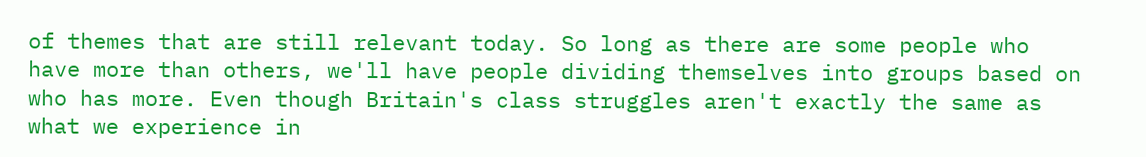of themes that are still relevant today. So long as there are some people who have more than others, we'll have people dividing themselves into groups based on who has more. Even though Britain's class struggles aren't exactly the same as what we experience in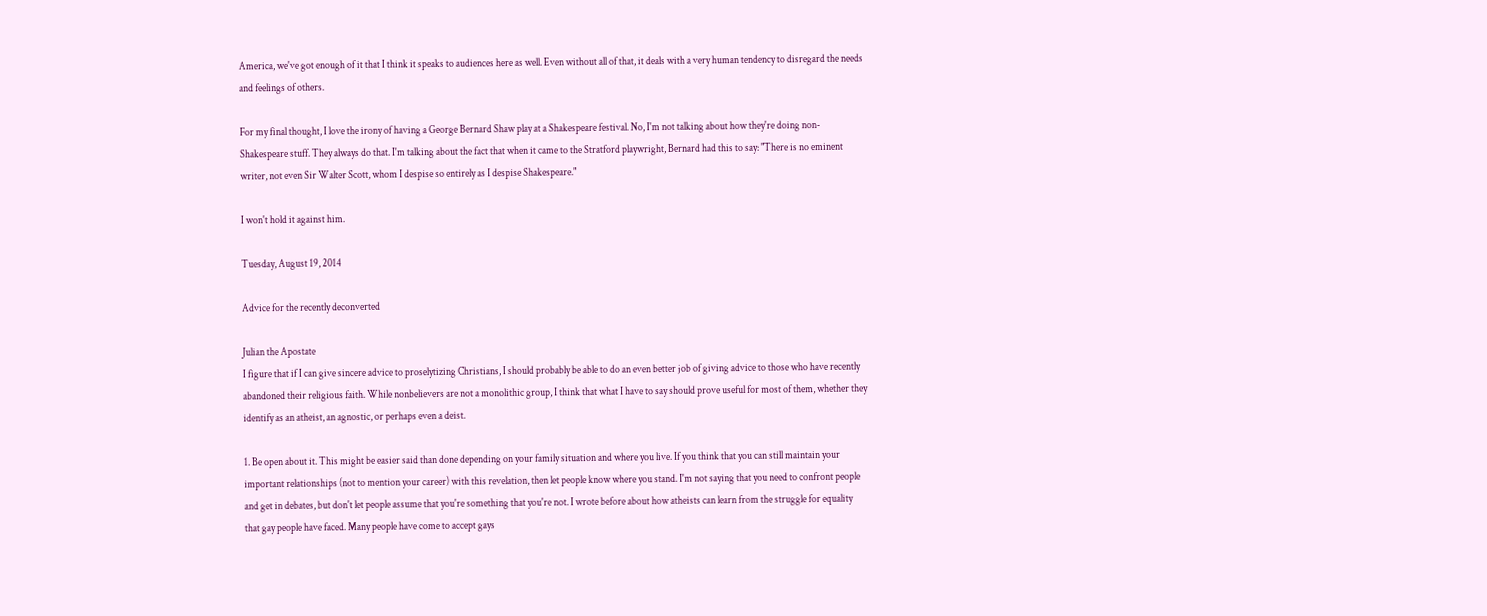America, we've got enough of it that I think it speaks to audiences here as well. Even without all of that, it deals with a very human tendency to disregard the needs and feelings of others.

For my final thought, I love the irony of having a George Bernard Shaw play at a Shakespeare festival. No, I'm not talking about how they're doing non-Shakespeare stuff. They always do that. I'm talking about the fact that when it came to the Stratford playwright, Bernard had this to say: "There is no eminent writer, not even Sir Walter Scott, whom I despise so entirely as I despise Shakespeare."

I won't hold it against him.

Tuesday, August 19, 2014

Advice for the recently deconverted

Julian the Apostate
I figure that if I can give sincere advice to proselytizing Christians, I should probably be able to do an even better job of giving advice to those who have recently abandoned their religious faith. While nonbelievers are not a monolithic group, I think that what I have to say should prove useful for most of them, whether they identify as an atheist, an agnostic, or perhaps even a deist.

1. Be open about it. This might be easier said than done depending on your family situation and where you live. If you think that you can still maintain your important relationships (not to mention your career) with this revelation, then let people know where you stand. I'm not saying that you need to confront people and get in debates, but don't let people assume that you're something that you're not. I wrote before about how atheists can learn from the struggle for equality that gay people have faced. Many people have come to accept gays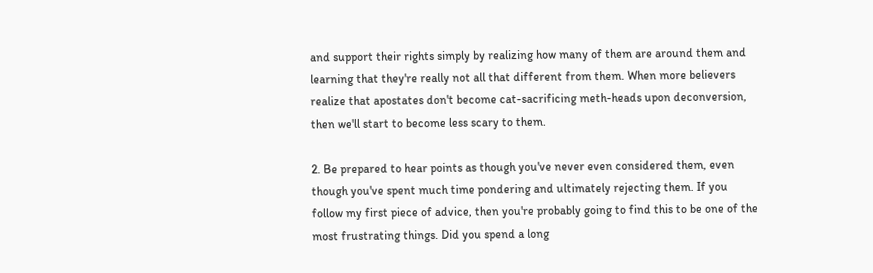and support their rights simply by realizing how many of them are around them and learning that they're really not all that different from them. When more believers realize that apostates don't become cat-sacrificing meth-heads upon deconversion, then we'll start to become less scary to them.

2. Be prepared to hear points as though you've never even considered them, even though you've spent much time pondering and ultimately rejecting them. If you follow my first piece of advice, then you're probably going to find this to be one of the most frustrating things. Did you spend a long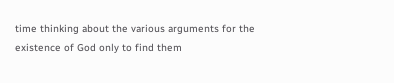time thinking about the various arguments for the existence of God only to find them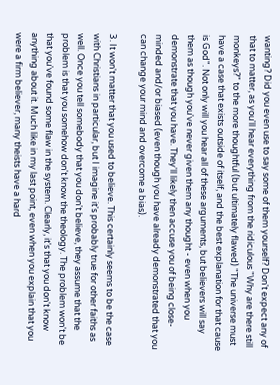wanting? Did you even use to say some of them yourself? Don't expect any of that to matter, as you'll hear everything from the ridiculous "Why are there still monkeys?" to the more thoughtful (but ultimately flawed) "The universe must have a case that exists outside of itself, and the best explanation for that cause is God". Not only will you hear all of these arguments, but believers will say them as though you've never given them any thought - even when you demonstrate that you have. They'll likely then accuse you of being close-minded and/or biased (even though you have already demonstrated that you can change your mind and overcome a bias).

3. It won't matter that you used to believe. This certainly seems to be the case with Christians in particular, but I imagine it's probably true for other faiths as well. Once you tell somebody that you don't believe, they assume that the problem is that you somehow don't know the theology. The problem won't be that you've found some flaw in the system. Clearly, it's that you don't know anything about it. Much like in my last point, even when you explain that you were a firm believer, many theists have a hard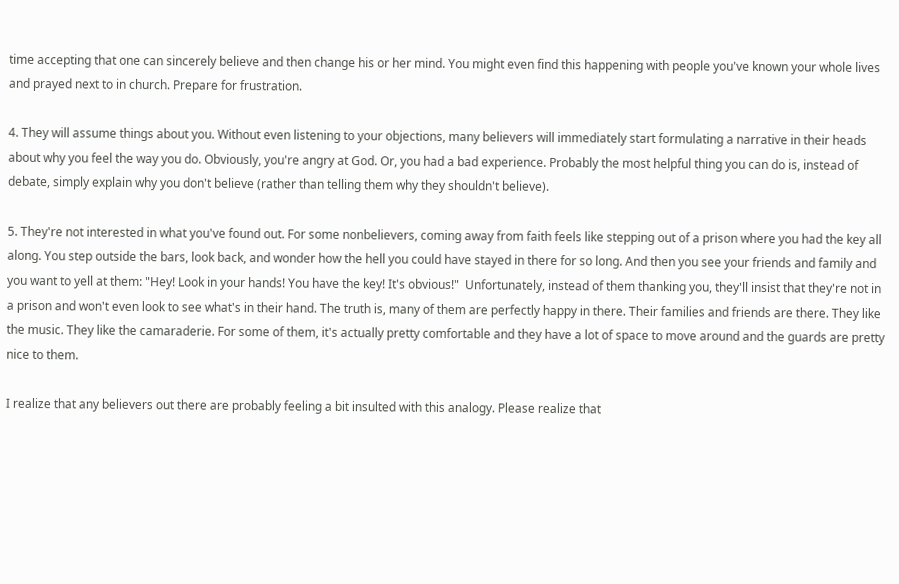time accepting that one can sincerely believe and then change his or her mind. You might even find this happening with people you've known your whole lives and prayed next to in church. Prepare for frustration.

4. They will assume things about you. Without even listening to your objections, many believers will immediately start formulating a narrative in their heads about why you feel the way you do. Obviously, you're angry at God. Or, you had a bad experience. Probably the most helpful thing you can do is, instead of debate, simply explain why you don't believe (rather than telling them why they shouldn't believe).

5. They're not interested in what you've found out. For some nonbelievers, coming away from faith feels like stepping out of a prison where you had the key all along. You step outside the bars, look back, and wonder how the hell you could have stayed in there for so long. And then you see your friends and family and you want to yell at them: "Hey! Look in your hands! You have the key! It's obvious!"  Unfortunately, instead of them thanking you, they'll insist that they're not in a prison and won't even look to see what's in their hand. The truth is, many of them are perfectly happy in there. Their families and friends are there. They like the music. They like the camaraderie. For some of them, it's actually pretty comfortable and they have a lot of space to move around and the guards are pretty nice to them.

I realize that any believers out there are probably feeling a bit insulted with this analogy. Please realize that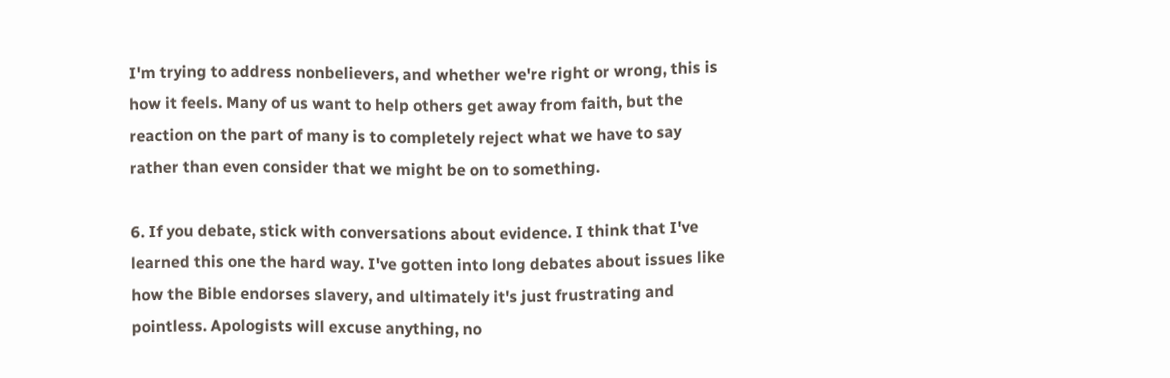I'm trying to address nonbelievers, and whether we're right or wrong, this is how it feels. Many of us want to help others get away from faith, but the reaction on the part of many is to completely reject what we have to say rather than even consider that we might be on to something.

6. If you debate, stick with conversations about evidence. I think that I've learned this one the hard way. I've gotten into long debates about issues like how the Bible endorses slavery, and ultimately it's just frustrating and pointless. Apologists will excuse anything, no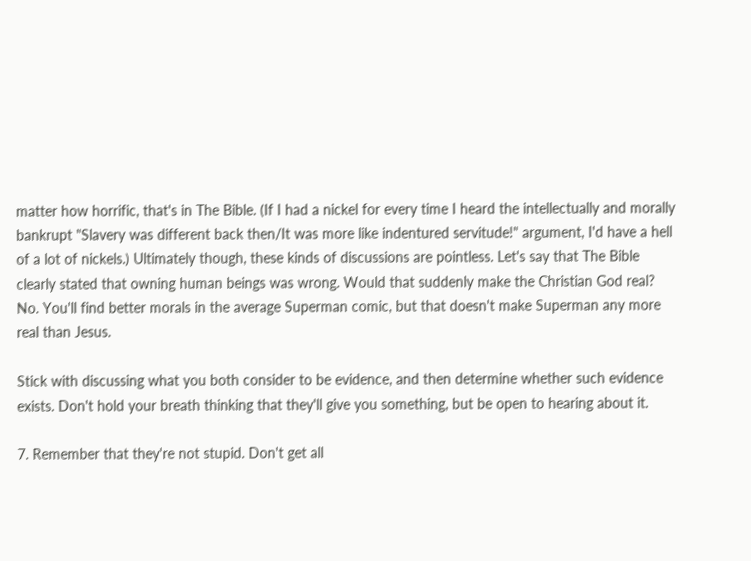matter how horrific, that's in The Bible. (If I had a nickel for every time I heard the intellectually and morally bankrupt "Slavery was different back then/It was more like indentured servitude!" argument, I'd have a hell of a lot of nickels.) Ultimately though, these kinds of discussions are pointless. Let's say that The Bible clearly stated that owning human beings was wrong. Would that suddenly make the Christian God real? No. You'll find better morals in the average Superman comic, but that doesn't make Superman any more real than Jesus.

Stick with discussing what you both consider to be evidence, and then determine whether such evidence exists. Don't hold your breath thinking that they'll give you something, but be open to hearing about it.

7. Remember that they're not stupid. Don't get all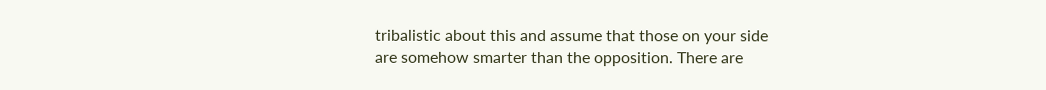tribalistic about this and assume that those on your side are somehow smarter than the opposition. There are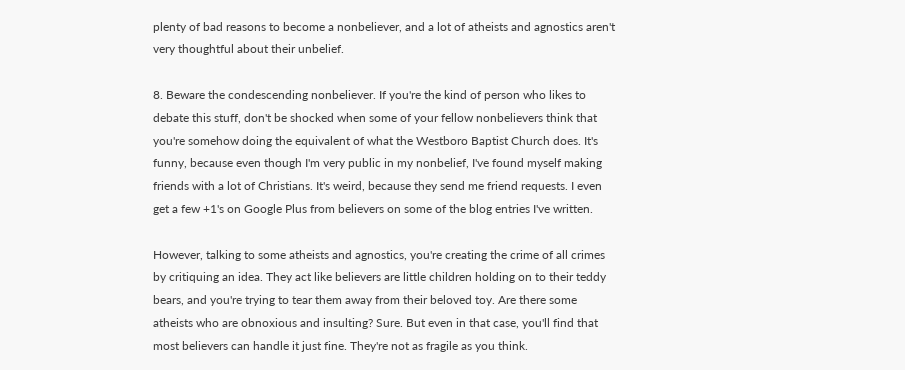plenty of bad reasons to become a nonbeliever, and a lot of atheists and agnostics aren't very thoughtful about their unbelief.

8. Beware the condescending nonbeliever. If you're the kind of person who likes to debate this stuff, don't be shocked when some of your fellow nonbelievers think that you're somehow doing the equivalent of what the Westboro Baptist Church does. It's funny, because even though I'm very public in my nonbelief, I've found myself making friends with a lot of Christians. It's weird, because they send me friend requests. I even get a few +1's on Google Plus from believers on some of the blog entries I've written.

However, talking to some atheists and agnostics, you're creating the crime of all crimes by critiquing an idea. They act like believers are little children holding on to their teddy bears, and you're trying to tear them away from their beloved toy. Are there some atheists who are obnoxious and insulting? Sure. But even in that case, you'll find that most believers can handle it just fine. They're not as fragile as you think.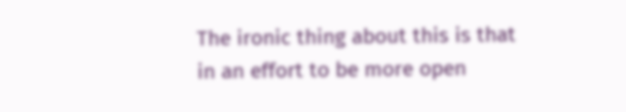The ironic thing about this is that in an effort to be more open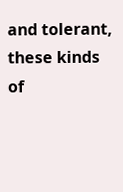and tolerant, these kinds of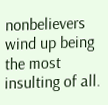nonbelievers wind up being the most insulting of all.